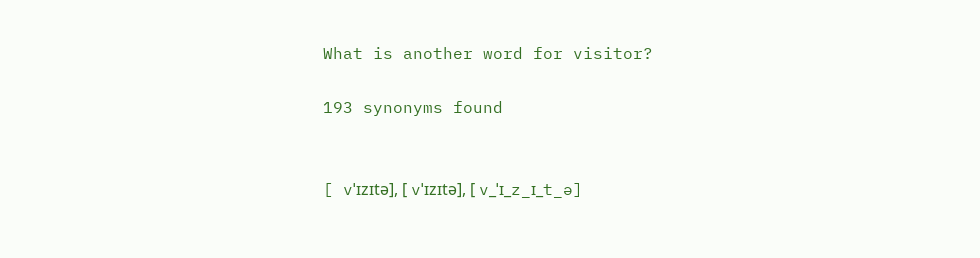What is another word for visitor?

193 synonyms found


[ vˈɪzɪtə], [ vˈɪzɪtə], [ v_ˈɪ_z_ɪ_t_ə]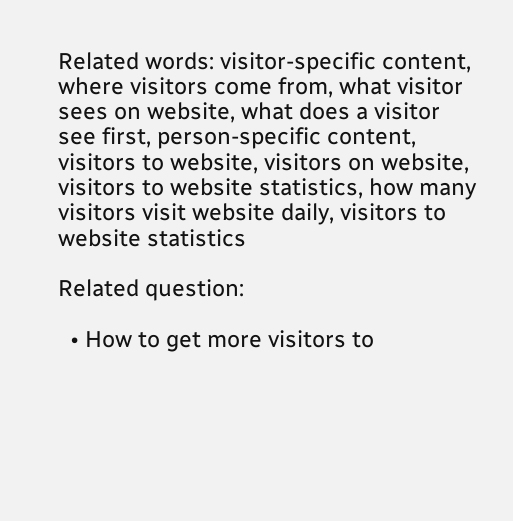Related words: visitor-specific content, where visitors come from, what visitor sees on website, what does a visitor see first, person-specific content, visitors to website, visitors on website, visitors to website statistics, how many visitors visit website daily, visitors to website statistics

Related question:

  • How to get more visitors to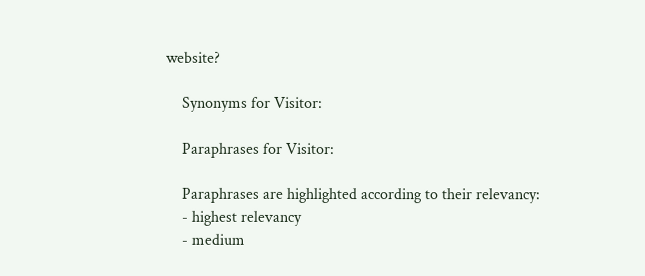website?

    Synonyms for Visitor:

    Paraphrases for Visitor:

    Paraphrases are highlighted according to their relevancy:
    - highest relevancy
    - medium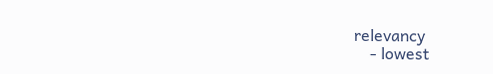relevancy
    - lowest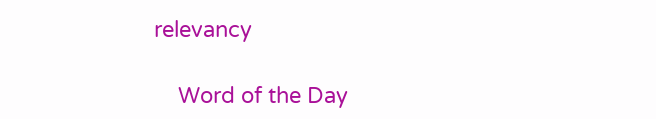relevancy

    Word of the Day